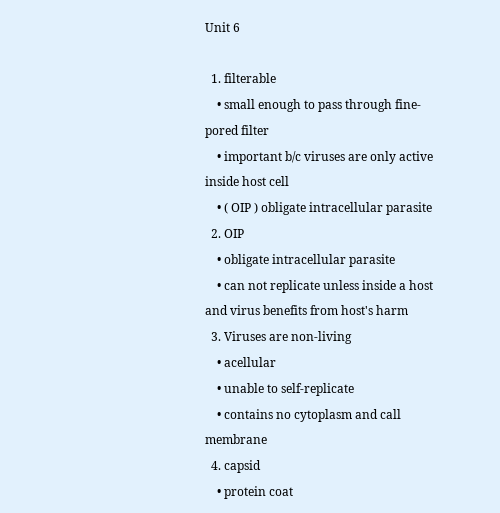Unit 6

  1. filterable
    • small enough to pass through fine-pored filter
    • important b/c viruses are only active inside host cell
    • ( OIP ) obligate intracellular parasite
  2. OIP
    • obligate intracellular parasite
    • can not replicate unless inside a host and virus benefits from host's harm
  3. Viruses are non-living
    • acellular
    • unable to self-replicate
    • contains no cytoplasm and call membrane
  4. capsid
    • protein coat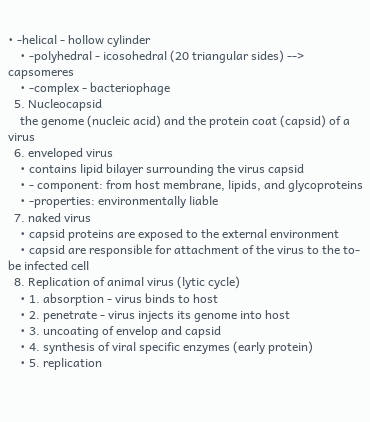• -helical - hollow cylinder
    • -polyhedral - icosohedral (20 triangular sides) --> capsomeres
    • -complex - bacteriophage
  5. Nucleocapsid
    the genome (nucleic acid) and the protein coat (capsid) of a virus
  6. enveloped virus
    • contains lipid bilayer surrounding the virus capsid
    • - component: from host membrane, lipids, and glycoproteins
    • -properties: environmentally liable
  7. naked virus
    • capsid proteins are exposed to the external environment
    • capsid are responsible for attachment of the virus to the to-be infected cell
  8. Replication of animal virus (lytic cycle)
    • 1. absorption - virus binds to host
    • 2. penetrate - virus injects its genome into host
    • 3. uncoating of envelop and capsid
    • 4. synthesis of viral specific enzymes (early protein)
    • 5. replication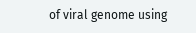of viral genome using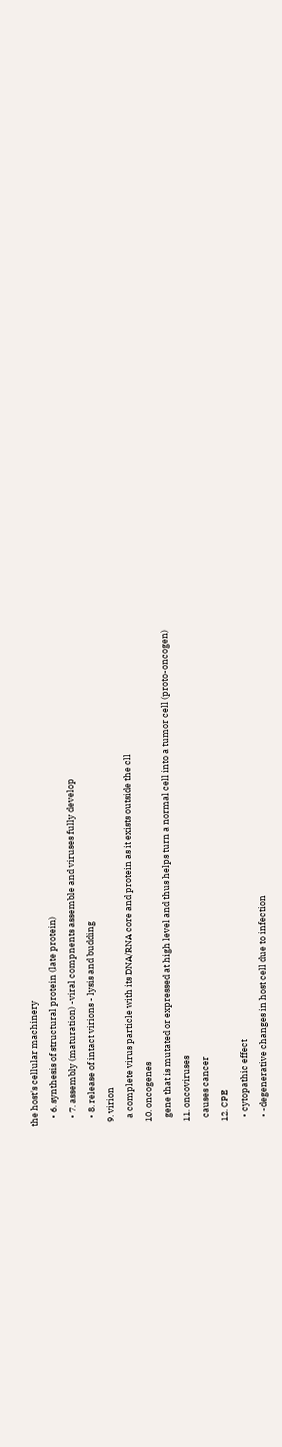the host's cellular machinery
    • 6. synthesis of structural protein (late protein)
    • 7. assembly (maturation) -viral compnents assemble and viruses fully develop
    • 8. release of intact virions - lysis and budding
  9. virion
    a complete virus particle with its DNA/RNA core and protein as it exists outside the cll
  10. oncogenes
    gene that is mutated or expressed at high level and thus helps turn a normal cell into a tumor cell (proto-oncogen)
  11. oncoviruses
    causes cancer
  12. CPE
    • cytopathic effect
    • -degenerative changes in host cell due to infection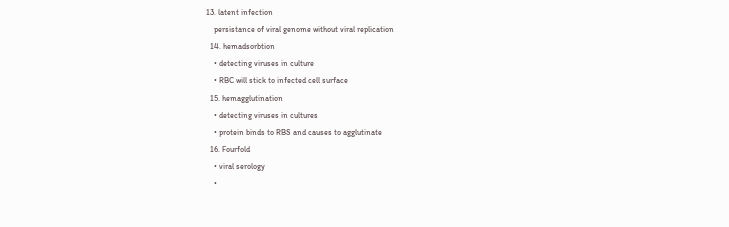13. latent infection
    persistance of viral genome without viral replication
  14. hemadsorbtion
    • detecting viruses in culture
    • RBC will stick to infected cell surface
  15. hemagglutination
    • detecting viruses in cultures
    • protein binds to RBS and causes to agglutinate
  16. Fourfold
    • viral serology
    •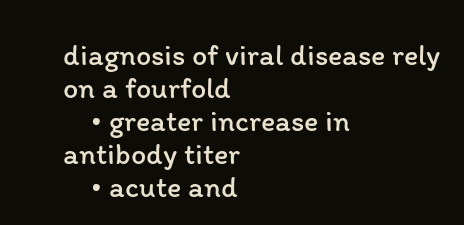diagnosis of viral disease rely on a fourfold
    • greater increase in antibody titer
    • acute and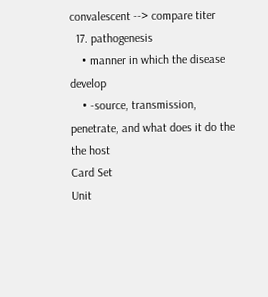convalescent --> compare titer
  17. pathogenesis
    • manner in which the disease develop
    • -source, transmission, penetrate, and what does it do the the host
Card Set
Unit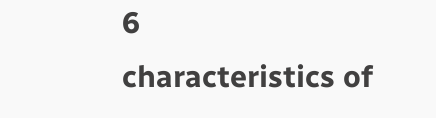6
characteristics of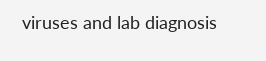viruses and lab diagnosis